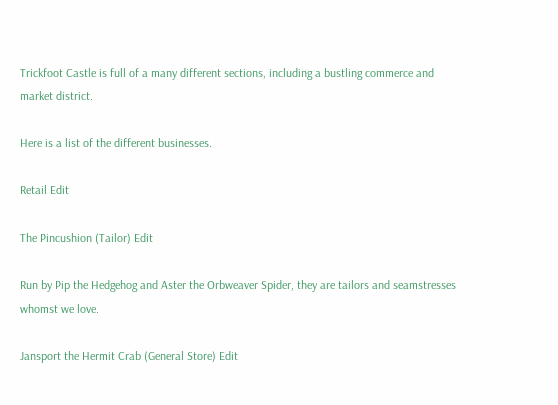Trickfoot Castle is full of a many different sections, including a bustling commerce and market district.

Here is a list of the different businesses.

Retail Edit

The Pincushion (Tailor) Edit

Run by Pip the Hedgehog and Aster the Orbweaver Spider, they are tailors and seamstresses whomst we love.

Jansport the Hermit Crab (General Store) Edit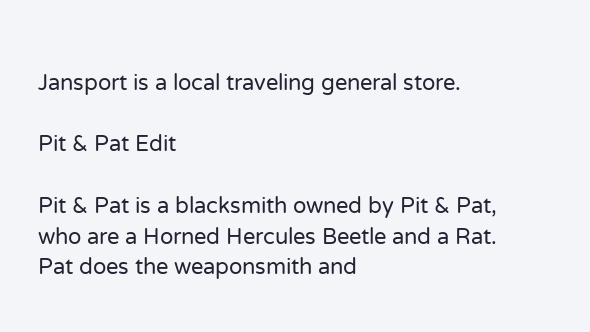Jansport is a local traveling general store.

Pit & Pat Edit

Pit & Pat is a blacksmith owned by Pit & Pat, who are a Horned Hercules Beetle and a Rat. Pat does the weaponsmith and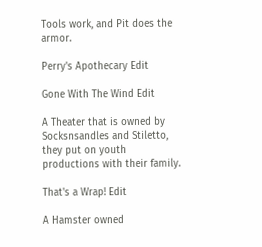Tools work, and Pit does the armor.

Perry's Apothecary Edit

Gone With The Wind Edit

A Theater that is owned by Socksnsandles and Stiletto, they put on youth productions with their family.

That's a Wrap! Edit

A Hamster owned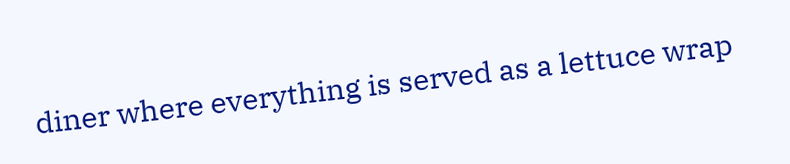diner where everything is served as a lettuce wrap